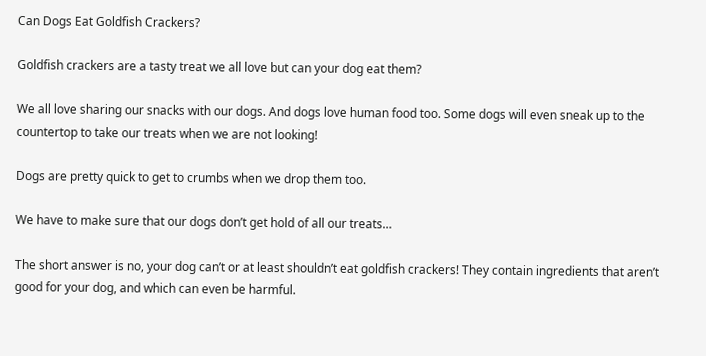Can Dogs Eat Goldfish Crackers?

Goldfish crackers are a tasty treat we all love but can your dog eat them?

We all love sharing our snacks with our dogs. And dogs love human food too. Some dogs will even sneak up to the countertop to take our treats when we are not looking!

Dogs are pretty quick to get to crumbs when we drop them too.

We have to make sure that our dogs don’t get hold of all our treats…

The short answer is no, your dog can’t or at least shouldn’t eat goldfish crackers! They contain ingredients that aren’t good for your dog, and which can even be harmful.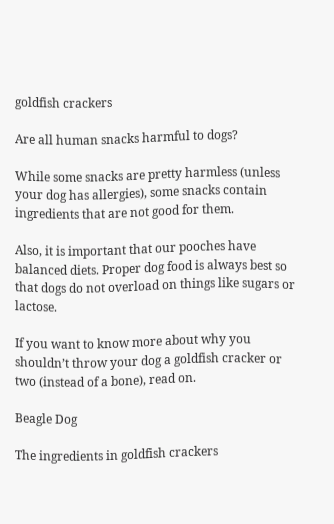goldfish crackers

Are all human snacks harmful to dogs?

While some snacks are pretty harmless (unless your dog has allergies), some snacks contain ingredients that are not good for them.

Also, it is important that our pooches have balanced diets. Proper dog food is always best so that dogs do not overload on things like sugars or lactose.

If you want to know more about why you shouldn’t throw your dog a goldfish cracker or two (instead of a bone), read on.

Beagle Dog

The ingredients in goldfish crackers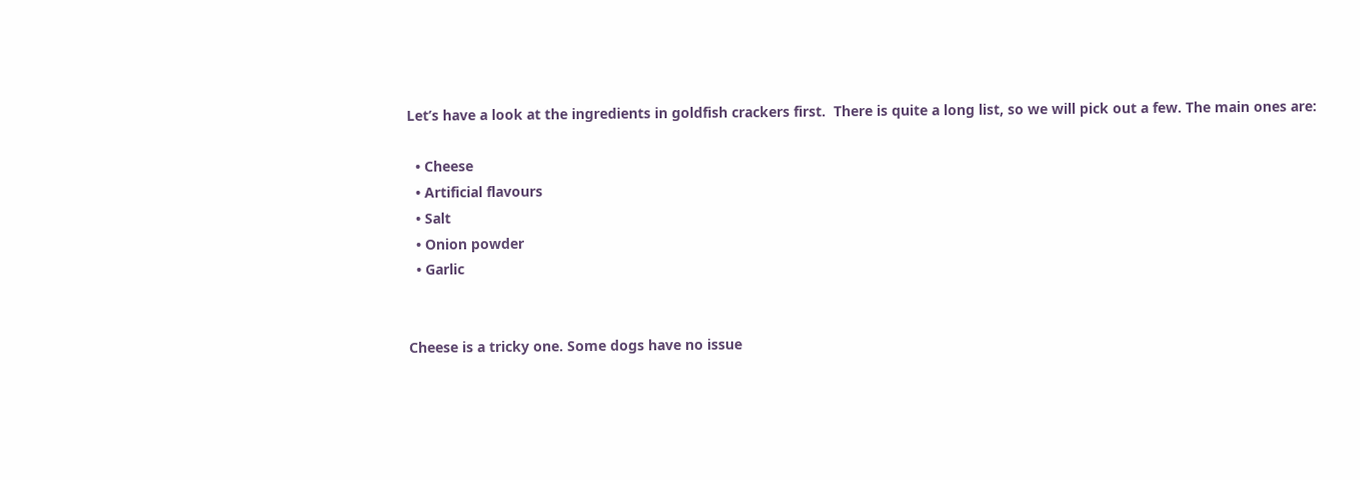Let’s have a look at the ingredients in goldfish crackers first.  There is quite a long list, so we will pick out a few. The main ones are:

  • Cheese
  • Artificial flavours
  • Salt
  • Onion powder
  • Garlic


Cheese is a tricky one. Some dogs have no issue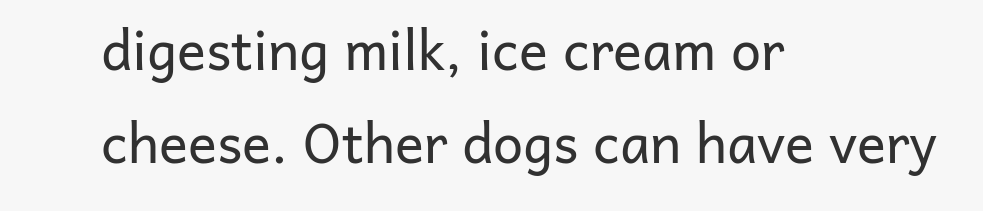digesting milk, ice cream or cheese. Other dogs can have very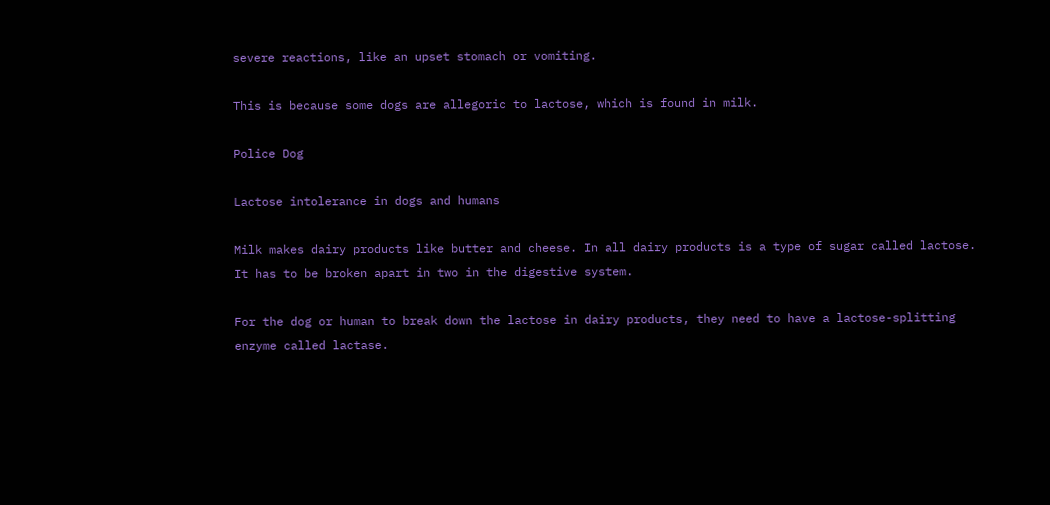severe reactions, like an upset stomach or vomiting.

This is because some dogs are allegoric to lactose, which is found in milk.

Police Dog

Lactose intolerance in dogs and humans

Milk makes dairy products like butter and cheese. In all dairy products is a type of sugar called lactose. It has to be broken apart in two in the digestive system.

For the dog or human to break down the lactose in dairy products, they need to have a lactose-splitting enzyme called lactase.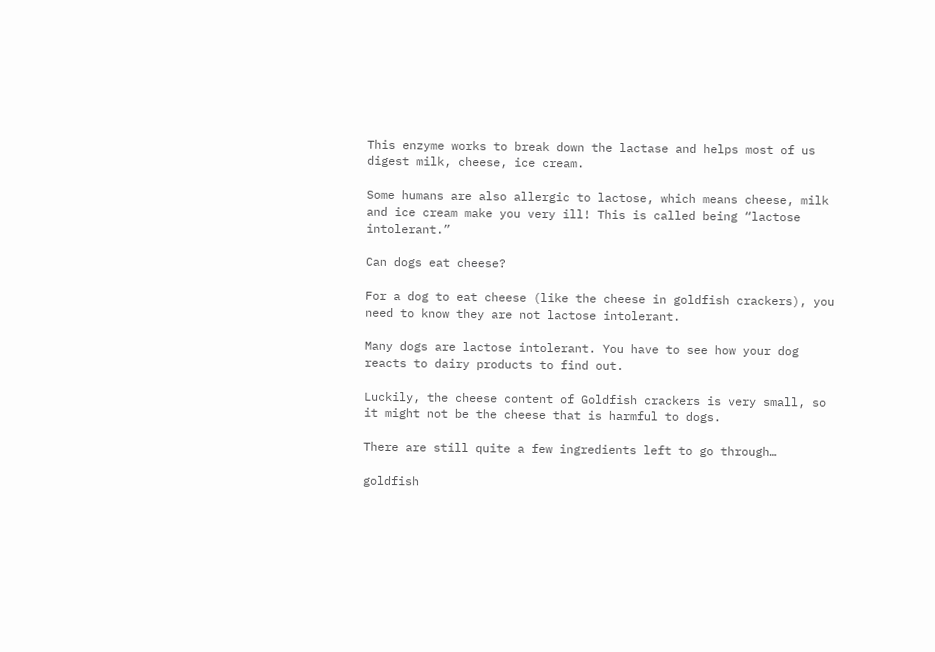This enzyme works to break down the lactase and helps most of us digest milk, cheese, ice cream.

Some humans are also allergic to lactose, which means cheese, milk and ice cream make you very ill! This is called being “lactose intolerant.”

Can dogs eat cheese?

For a dog to eat cheese (like the cheese in goldfish crackers), you need to know they are not lactose intolerant.

Many dogs are lactose intolerant. You have to see how your dog reacts to dairy products to find out.

Luckily, the cheese content of Goldfish crackers is very small, so it might not be the cheese that is harmful to dogs.

There are still quite a few ingredients left to go through…

goldfish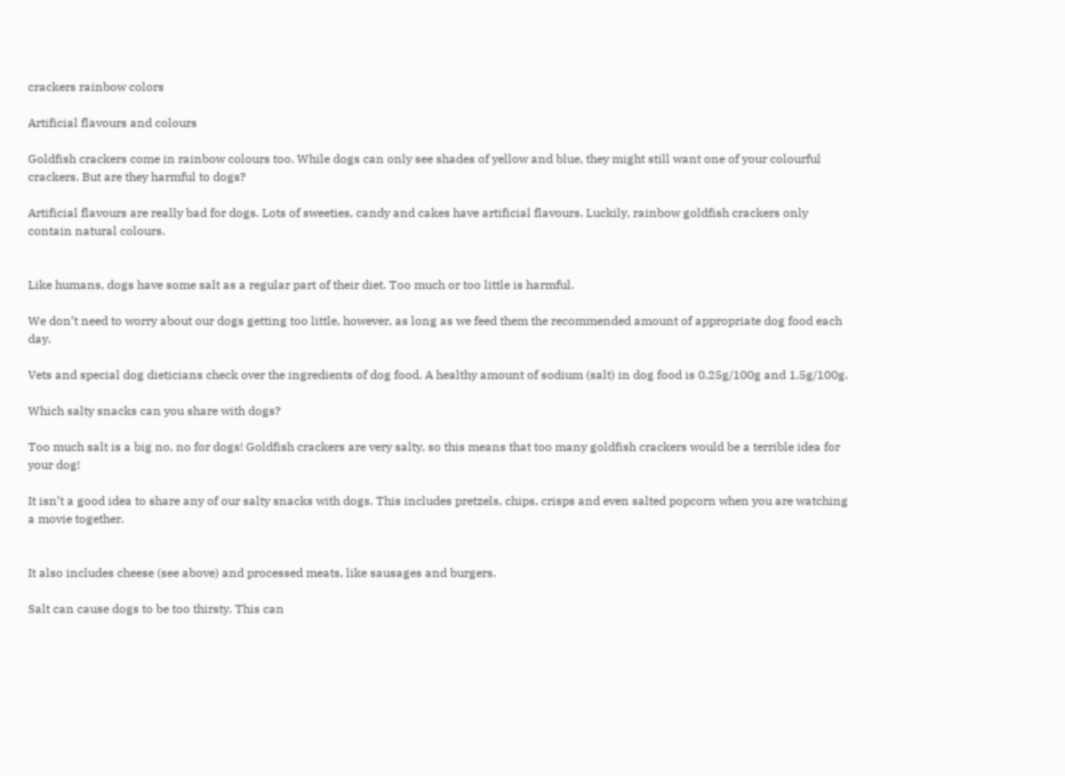crackers rainbow colors

Artificial flavours and colours

Goldfish crackers come in rainbow colours too. While dogs can only see shades of yellow and blue, they might still want one of your colourful crackers. But are they harmful to dogs?

Artificial flavours are really bad for dogs. Lots of sweeties, candy and cakes have artificial flavours. Luckily, rainbow goldfish crackers only contain natural colours.


Like humans, dogs have some salt as a regular part of their diet. Too much or too little is harmful.

We don’t need to worry about our dogs getting too little, however, as long as we feed them the recommended amount of appropriate dog food each day.

Vets and special dog dieticians check over the ingredients of dog food. A healthy amount of sodium (salt) in dog food is 0.25g/100g and 1.5g/100g.

Which salty snacks can you share with dogs?

Too much salt is a big no, no for dogs! Goldfish crackers are very salty, so this means that too many goldfish crackers would be a terrible idea for your dog!

It isn’t a good idea to share any of our salty snacks with dogs. This includes pretzels, chips, crisps and even salted popcorn when you are watching a movie together.


It also includes cheese (see above) and processed meats, like sausages and burgers.

Salt can cause dogs to be too thirsty. This can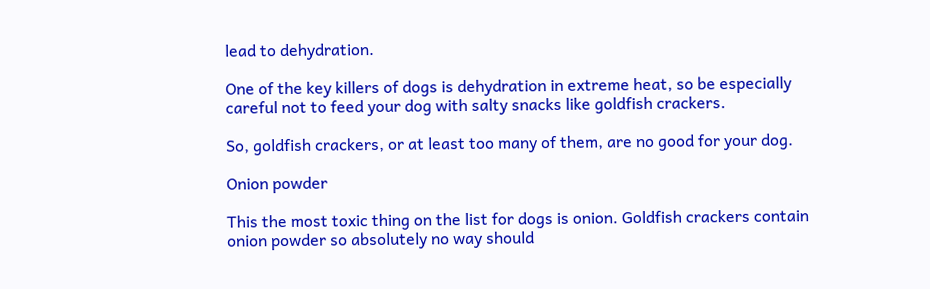lead to dehydration.

One of the key killers of dogs is dehydration in extreme heat, so be especially careful not to feed your dog with salty snacks like goldfish crackers.

So, goldfish crackers, or at least too many of them, are no good for your dog.

Onion powder

This the most toxic thing on the list for dogs is onion. Goldfish crackers contain onion powder so absolutely no way should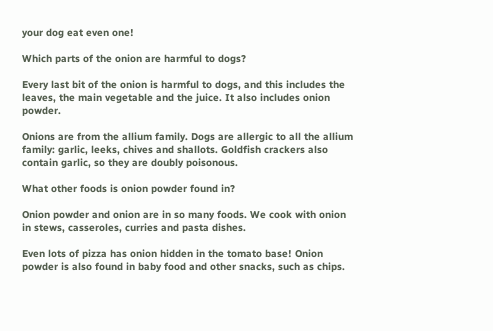your dog eat even one!

Which parts of the onion are harmful to dogs?

Every last bit of the onion is harmful to dogs, and this includes the leaves, the main vegetable and the juice. It also includes onion powder.

Onions are from the allium family. Dogs are allergic to all the allium family: garlic, leeks, chives and shallots. Goldfish crackers also contain garlic, so they are doubly poisonous.

What other foods is onion powder found in?

Onion powder and onion are in so many foods. We cook with onion in stews, casseroles, curries and pasta dishes.

Even lots of pizza has onion hidden in the tomato base! Onion powder is also found in baby food and other snacks, such as chips.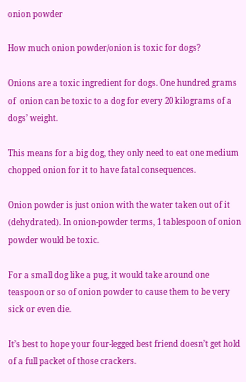onion powder

How much onion powder/onion is toxic for dogs?

Onions are a toxic ingredient for dogs. One hundred grams of  onion can be toxic to a dog for every 20 kilograms of a dogs’ weight.

This means for a big dog, they only need to eat one medium chopped onion for it to have fatal consequences.

Onion powder is just onion with the water taken out of it (dehydrated). In onion-powder terms, 1 tablespoon of onion powder would be toxic.

For a small dog like a pug, it would take around one teaspoon or so of onion powder to cause them to be very sick or even die.

It’s best to hope your four-legged best friend doesn’t get hold of a full packet of those crackers.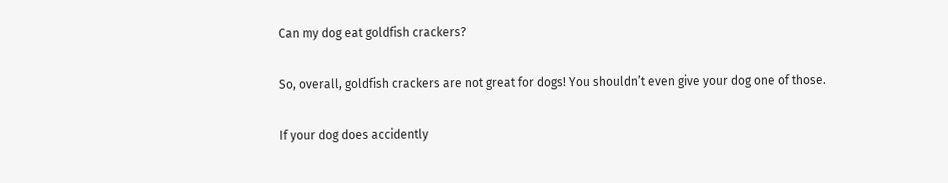Can my dog eat goldfish crackers?

So, overall, goldfish crackers are not great for dogs! You shouldn’t even give your dog one of those.

If your dog does accidently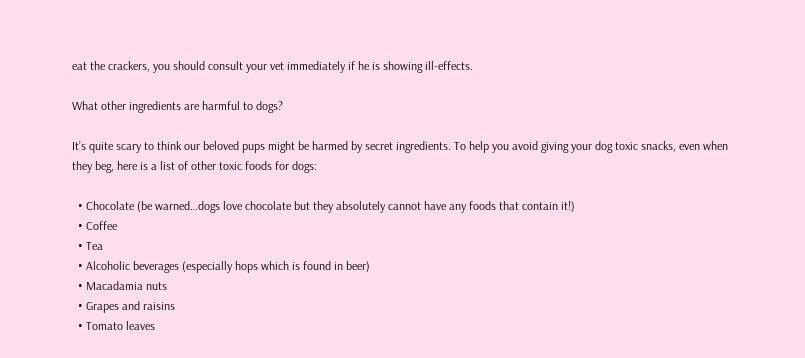eat the crackers, you should consult your vet immediately if he is showing ill-effects.

What other ingredients are harmful to dogs?

It’s quite scary to think our beloved pups might be harmed by secret ingredients. To help you avoid giving your dog toxic snacks, even when they beg, here is a list of other toxic foods for dogs:

  • Chocolate (be warned…dogs love chocolate but they absolutely cannot have any foods that contain it!)
  • Coffee
  • Tea
  • Alcoholic beverages (especially hops which is found in beer)
  • Macadamia nuts
  • Grapes and raisins
  • Tomato leaves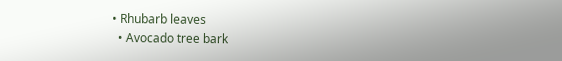• Rhubarb leaves
  • Avocado tree bark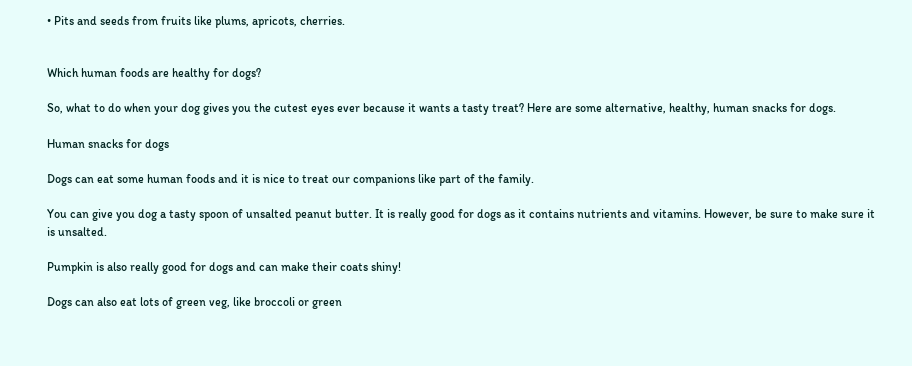• Pits and seeds from fruits like plums, apricots, cherries.


Which human foods are healthy for dogs?

So, what to do when your dog gives you the cutest eyes ever because it wants a tasty treat? Here are some alternative, healthy, human snacks for dogs.

Human snacks for dogs

Dogs can eat some human foods and it is nice to treat our companions like part of the family.

You can give you dog a tasty spoon of unsalted peanut butter. It is really good for dogs as it contains nutrients and vitamins. However, be sure to make sure it is unsalted.

Pumpkin is also really good for dogs and can make their coats shiny!

Dogs can also eat lots of green veg, like broccoli or green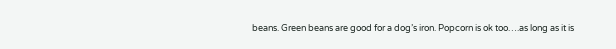beans. Green beans are good for a dog’s iron. Popcorn is ok too….as long as it is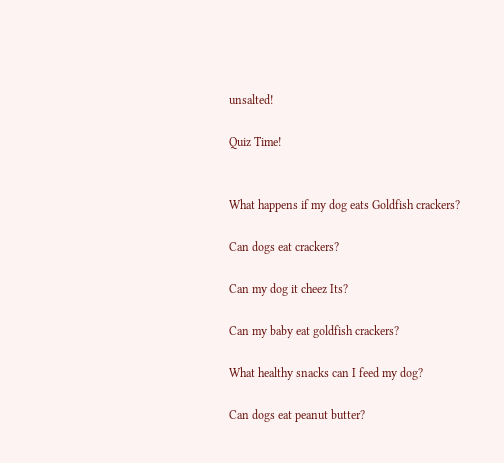unsalted!

Quiz Time!


What happens if my dog eats Goldfish crackers?

Can dogs eat crackers?

Can my dog it cheez Its?

Can my baby eat goldfish crackers?

What healthy snacks can I feed my dog?

Can dogs eat peanut butter?